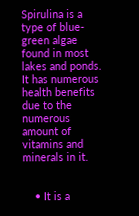Spirulina is a type of blue-green algae found in most lakes and ponds. It has numerous health benefits due to the numerous amount of vitamins and minerals in it.


    • It is a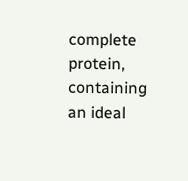complete protein, containing an ideal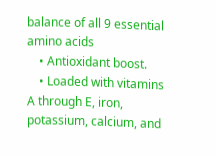balance of all 9 essential amino acids
    • Antioxidant boost.
    • Loaded with vitamins A through E, iron, potassium, calcium, and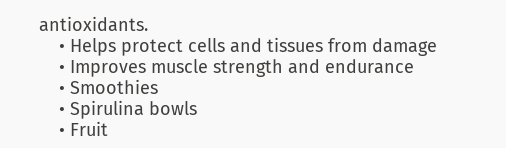antioxidants.
    • Helps protect cells and tissues from damage
    • Improves muscle strength and endurance
    • Smoothies
    • Spirulina bowls
    • Fruit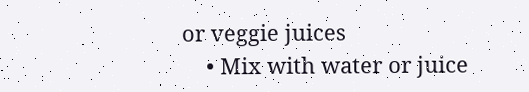or veggie juices
    • Mix with water or juice